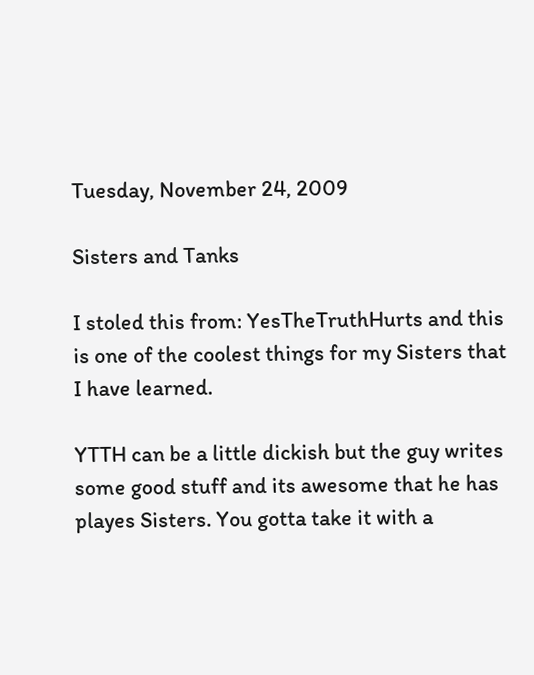Tuesday, November 24, 2009

Sisters and Tanks

I stoled this from: YesTheTruthHurts and this is one of the coolest things for my Sisters that I have learned.

YTTH can be a little dickish but the guy writes some good stuff and its awesome that he has playes Sisters. You gotta take it with a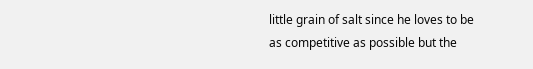little grain of salt since he loves to be as competitive as possible but the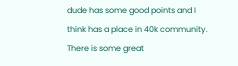dude has some good points and I think has a place in 40k community. There is some great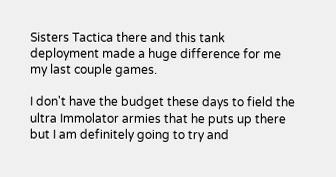Sisters Tactica there and this tank deployment made a huge difference for me my last couple games.

I don't have the budget these days to field the ultra Immolator armies that he puts up there but I am definitely going to try and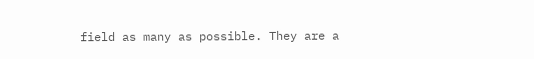field as many as possible. They are a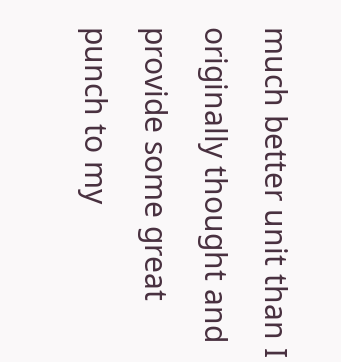much better unit than I originally thought and provide some great punch to my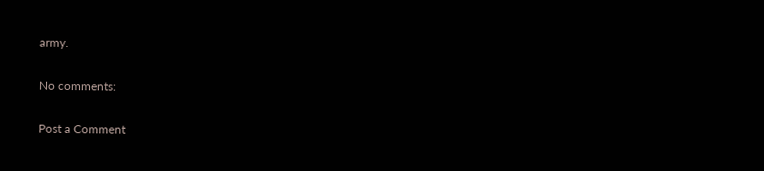army.

No comments:

Post a Comment